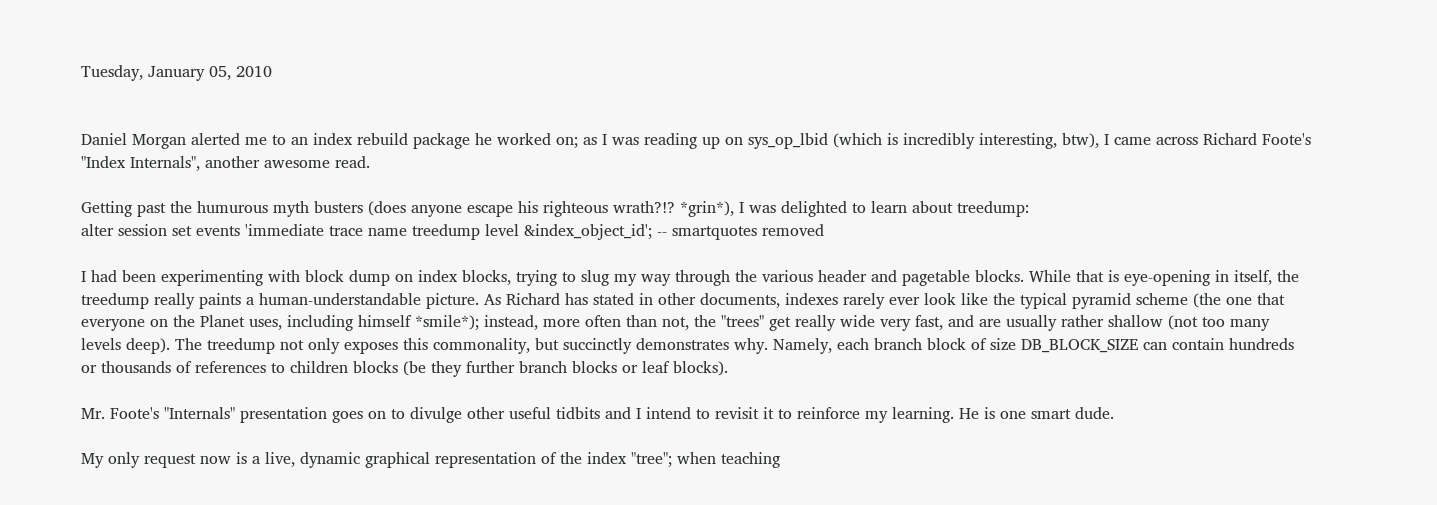Tuesday, January 05, 2010


Daniel Morgan alerted me to an index rebuild package he worked on; as I was reading up on sys_op_lbid (which is incredibly interesting, btw), I came across Richard Foote's "Index Internals", another awesome read.

Getting past the humurous myth busters (does anyone escape his righteous wrath?!? *grin*), I was delighted to learn about treedump:
alter session set events 'immediate trace name treedump level &index_object_id'; -- smartquotes removed

I had been experimenting with block dump on index blocks, trying to slug my way through the various header and pagetable blocks. While that is eye-opening in itself, the treedump really paints a human-understandable picture. As Richard has stated in other documents, indexes rarely ever look like the typical pyramid scheme (the one that everyone on the Planet uses, including himself *smile*); instead, more often than not, the "trees" get really wide very fast, and are usually rather shallow (not too many levels deep). The treedump not only exposes this commonality, but succinctly demonstrates why. Namely, each branch block of size DB_BLOCK_SIZE can contain hundreds or thousands of references to children blocks (be they further branch blocks or leaf blocks).

Mr. Foote's "Internals" presentation goes on to divulge other useful tidbits and I intend to revisit it to reinforce my learning. He is one smart dude.

My only request now is a live, dynamic graphical representation of the index "tree"; when teaching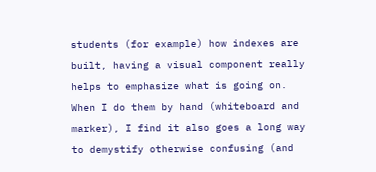students (for example) how indexes are built, having a visual component really helps to emphasize what is going on. When I do them by hand (whiteboard and marker), I find it also goes a long way to demystify otherwise confusing (and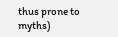thus prone to myths)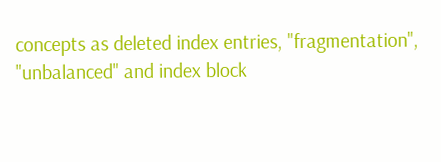concepts as deleted index entries, "fragmentation", "unbalanced" and index block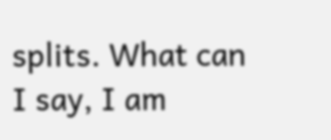splits. What can I say, I am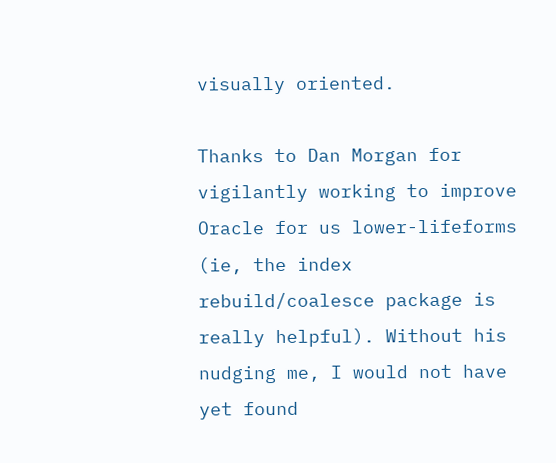visually oriented.

Thanks to Dan Morgan for vigilantly working to improve Oracle for us lower-lifeforms (ie, the index rebuild/coalesce package is really helpful). Without his nudging me, I would not have yet found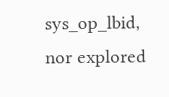sys_op_lbid, nor explored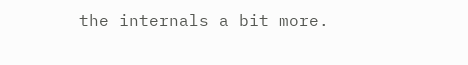the internals a bit more.